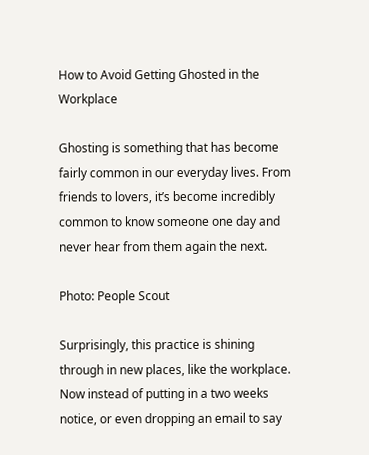How to Avoid Getting Ghosted in the Workplace

Ghosting is something that has become fairly common in our everyday lives. From friends to lovers, it’s become incredibly common to know someone one day and never hear from them again the next.

Photo: People Scout

Surprisingly, this practice is shining through in new places, like the workplace. Now instead of putting in a two weeks notice, or even dropping an email to say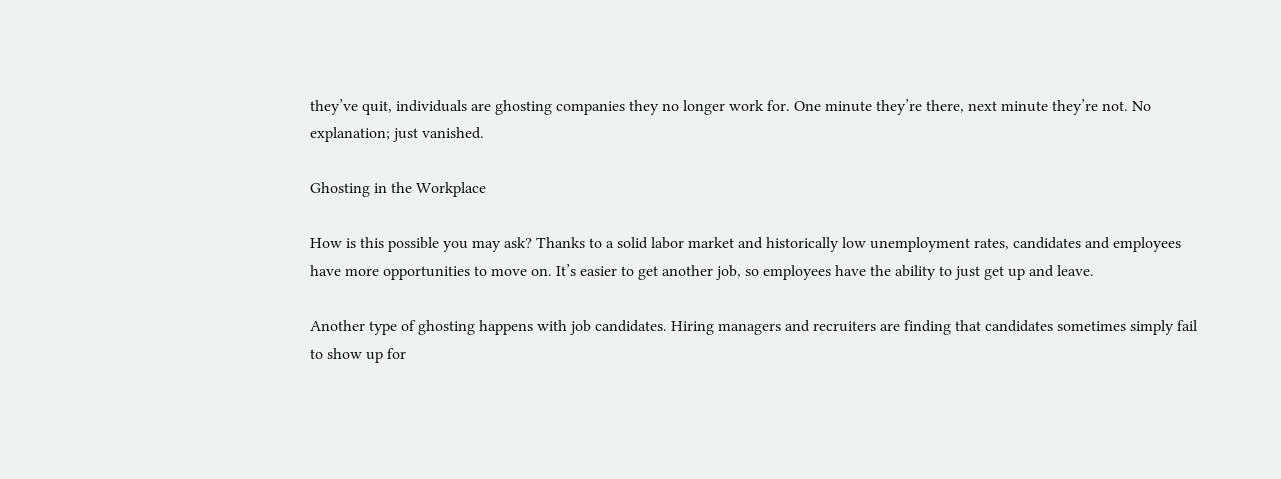they’ve quit, individuals are ghosting companies they no longer work for. One minute they’re there, next minute they’re not. No explanation; just vanished.

Ghosting in the Workplace

How is this possible you may ask? Thanks to a solid labor market and historically low unemployment rates, candidates and employees have more opportunities to move on. It’s easier to get another job, so employees have the ability to just get up and leave.

Another type of ghosting happens with job candidates. Hiring managers and recruiters are finding that candidates sometimes simply fail to show up for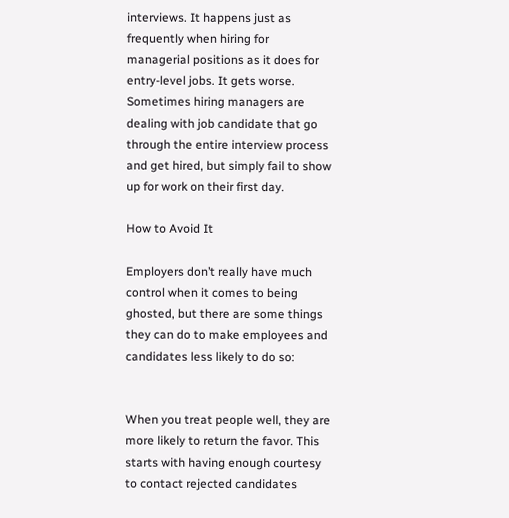interviews. It happens just as frequently when hiring for managerial positions as it does for entry-level jobs. It gets worse. Sometimes hiring managers are dealing with job candidate that go through the entire interview process and get hired, but simply fail to show up for work on their first day.

How to Avoid It

Employers don’t really have much control when it comes to being ghosted, but there are some things they can do to make employees and candidates less likely to do so:


When you treat people well, they are more likely to return the favor. This starts with having enough courtesy to contact rejected candidates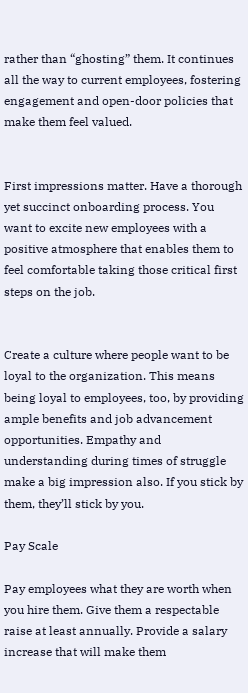rather than “ghosting” them. It continues all the way to current employees, fostering engagement and open-door policies that make them feel valued.


First impressions matter. Have a thorough yet succinct onboarding process. You want to excite new employees with a positive atmosphere that enables them to feel comfortable taking those critical first steps on the job.


Create a culture where people want to be loyal to the organization. This means being loyal to employees, too, by providing ample benefits and job advancement opportunities. Empathy and understanding during times of struggle make a big impression also. If you stick by them, they’ll stick by you.

Pay Scale

Pay employees what they are worth when you hire them. Give them a respectable raise at least annually. Provide a salary increase that will make them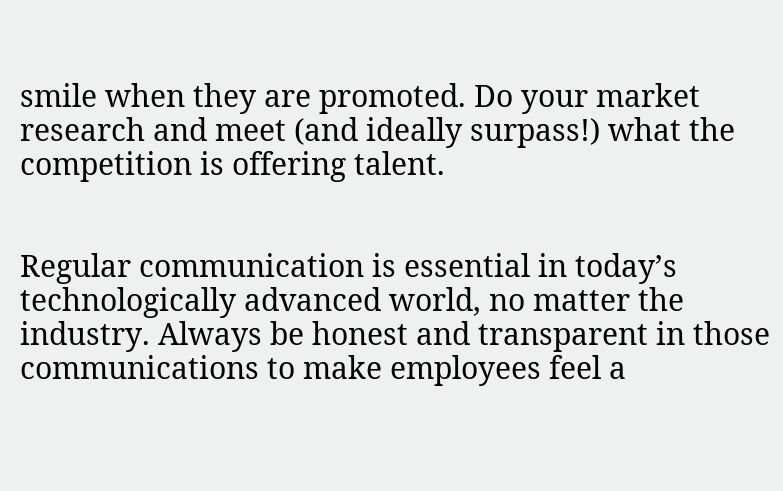smile when they are promoted. Do your market research and meet (and ideally surpass!) what the competition is offering talent.


Regular communication is essential in today’s technologically advanced world, no matter the industry. Always be honest and transparent in those communications to make employees feel a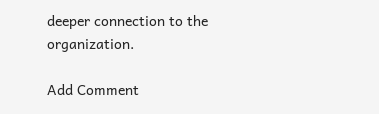deeper connection to the organization.

Add Comment